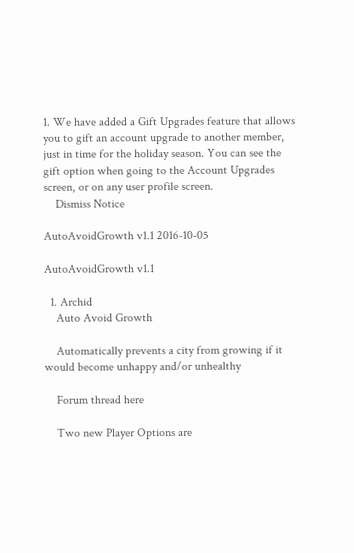1. We have added a Gift Upgrades feature that allows you to gift an account upgrade to another member, just in time for the holiday season. You can see the gift option when going to the Account Upgrades screen, or on any user profile screen.
    Dismiss Notice

AutoAvoidGrowth v1.1 2016-10-05

AutoAvoidGrowth v1.1

  1. Archid
    Auto Avoid Growth

    Automatically prevents a city from growing if it would become unhappy and/or unhealthy

    Forum thread here

    Two new Player Options are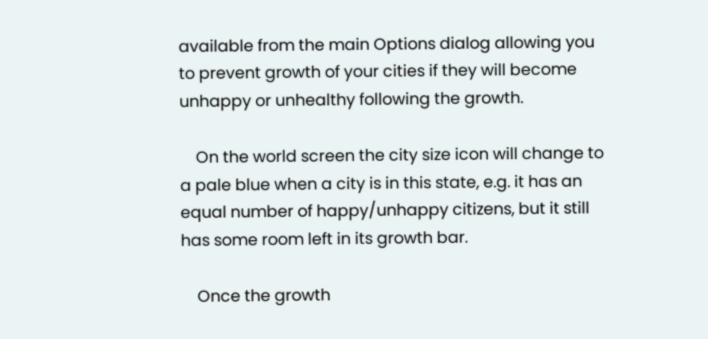available from the main Options dialog allowing you to prevent growth of your cities if they will become unhappy or unhealthy following the growth.

    On the world screen the city size icon will change to a pale blue when a city is in this state, e.g. it has an equal number of happy/unhappy citizens, but it still has some room left in its growth bar.

    Once the growth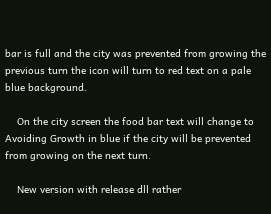bar is full and the city was prevented from growing the previous turn the icon will turn to red text on a pale blue background.

    On the city screen the food bar text will change to Avoiding Growth in blue if the city will be prevented from growing on the next turn.

    New version with release dll rather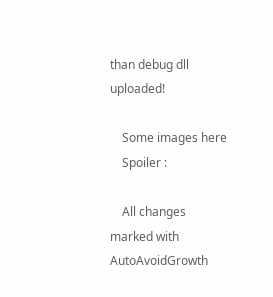than debug dll uploaded!

    Some images here
    Spoiler :

    All changes marked with AutoAvoidGrowth